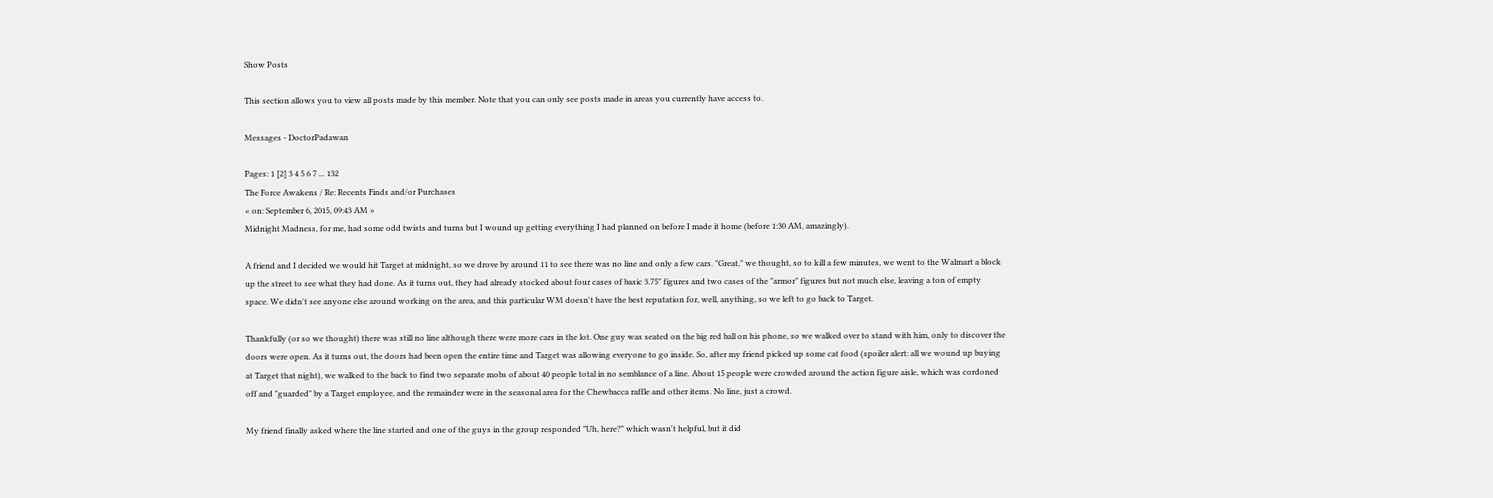Show Posts

This section allows you to view all posts made by this member. Note that you can only see posts made in areas you currently have access to.

Messages - DoctorPadawan

Pages: 1 [2] 3 4 5 6 7 ... 132
The Force Awakens / Re: Recents Finds and/or Purchases
« on: September 6, 2015, 09:43 AM »
Midnight Madness, for me, had some odd twists and turns but I wound up getting everything I had planned on before I made it home (before 1:30 AM, amazingly).

A friend and I decided we would hit Target at midnight, so we drove by around 11 to see there was no line and only a few cars. "Great," we thought, so to kill a few minutes, we went to the Walmart a block up the street to see what they had done. As it turns out, they had already stocked about four cases of basic 3.75" figures and two cases of the "armor" figures but not much else, leaving a ton of empty space. We didn't see anyone else around working on the area, and this particular WM doesn't have the best reputation for, well, anything, so we left to go back to Target.

Thankfully (or so we thought) there was still no line although there were more cars in the lot. One guy was seated on the big red ball on his phone, so we walked over to stand with him, only to discover the doors were open. As it turns out, the doors had been open the entire time and Target was allowing everyone to go inside. So, after my friend picked up some cat food (spoiler alert: all we wound up buying at Target that night), we walked to the back to find two separate mobs of about 40 people total in no semblance of a line. About 15 people were crowded around the action figure aisle, which was cordoned off and "guarded" by a Target employee, and the remainder were in the seasonal area for the Chewbacca raffle and other items. No line, just a crowd.

My friend finally asked where the line started and one of the guys in the group responded "Uh, here?" which wasn't helpful, but it did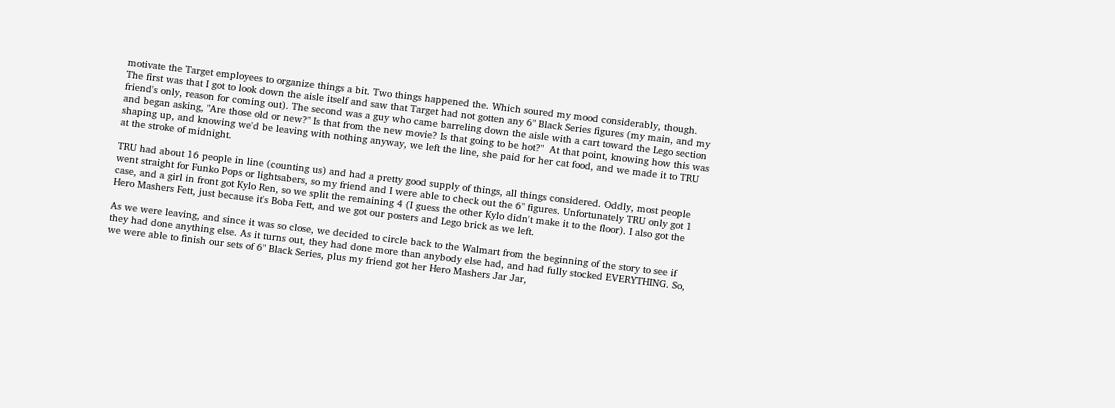motivate the Target employees to organize things a bit. Two things happened the. Which soured my mood considerably, though. The first was that I got to look down the aisle itself and saw that Target had not gotten any 6" Black Series figures (my main, and my friend's only, reason for coming out). The second was a guy who came barreling down the aisle with a cart toward the Lego section and began asking, "Are those old or new?" Is that from the new movie? Is that going to be hot?"  At that point, knowing how this was shaping up, and knowing we'd be leaving with nothing anyway, we left the line, she paid for her cat food, and we made it to TRU at the stroke of midnight.

TRU had about 16 people in line (counting us) and had a pretty good supply of things, all things considered. Oddly, most people went straight for Funko Pops or lightsabers, so my friend and I were able to check out the 6" figures. Unfortunately TRU only got 1 case, and a girl in front got Kylo Ren, so we split the remaining 4 (I guess the other Kylo didn't make it to the floor). I also got the Hero Mashers Fett, just because it's Boba Fett, and we got our posters and Lego brick as we left.

As we were leaving, and since it was so close, we decided to circle back to the Walmart from the beginning of the story to see if they had done anything else. As it turns out, they had done more than anybody else had, and had fully stocked EVERYTHING. So, we were able to finish our sets of 6" Black Series, plus my friend got her Hero Mashers Jar Jar,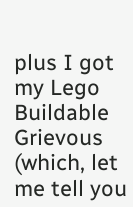plus I got my Lego Buildable Grievous (which, let me tell you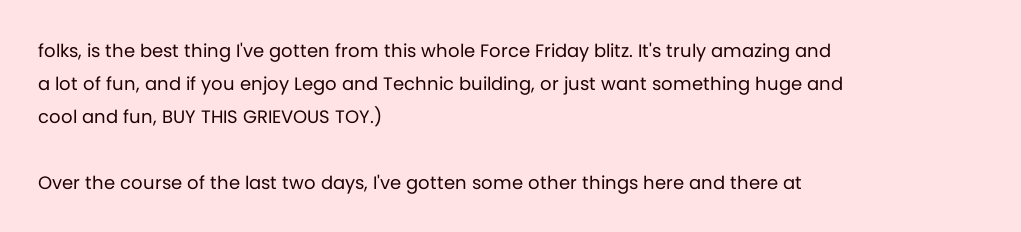folks, is the best thing I've gotten from this whole Force Friday blitz. It's truly amazing and a lot of fun, and if you enjoy Lego and Technic building, or just want something huge and cool and fun, BUY THIS GRIEVOUS TOY.)

Over the course of the last two days, I've gotten some other things here and there at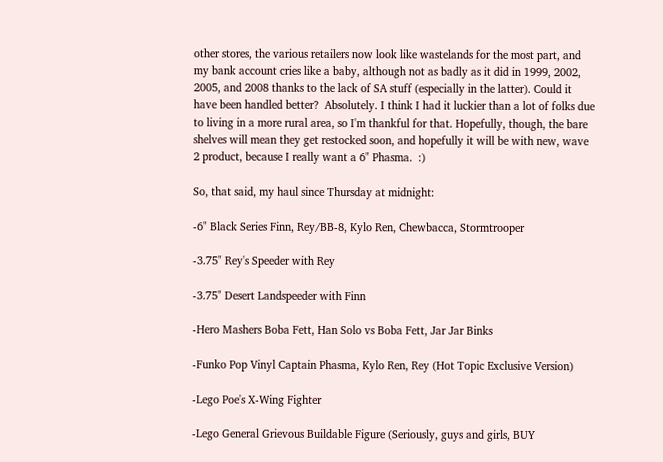other stores, the various retailers now look like wastelands for the most part, and my bank account cries like a baby, although not as badly as it did in 1999, 2002, 2005, and 2008 thanks to the lack of SA stuff (especially in the latter). Could it have been handled better?  Absolutely. I think I had it luckier than a lot of folks due to living in a more rural area, so I'm thankful for that. Hopefully, though, the bare shelves will mean they get restocked soon, and hopefully it will be with new, wave 2 product, because I really want a 6" Phasma.  :)

So, that said, my haul since Thursday at midnight:

-6" Black Series Finn, Rey/BB-8, Kylo Ren, Chewbacca, Stormtrooper

-3.75" Rey's Speeder with Rey

-3.75" Desert Landspeeder with Finn

-Hero Mashers Boba Fett, Han Solo vs Boba Fett, Jar Jar Binks

-Funko Pop Vinyl Captain Phasma, Kylo Ren, Rey (Hot Topic Exclusive Version)

-Lego Poe's X-Wing Fighter

-Lego General Grievous Buildable Figure (Seriously, guys and girls, BUY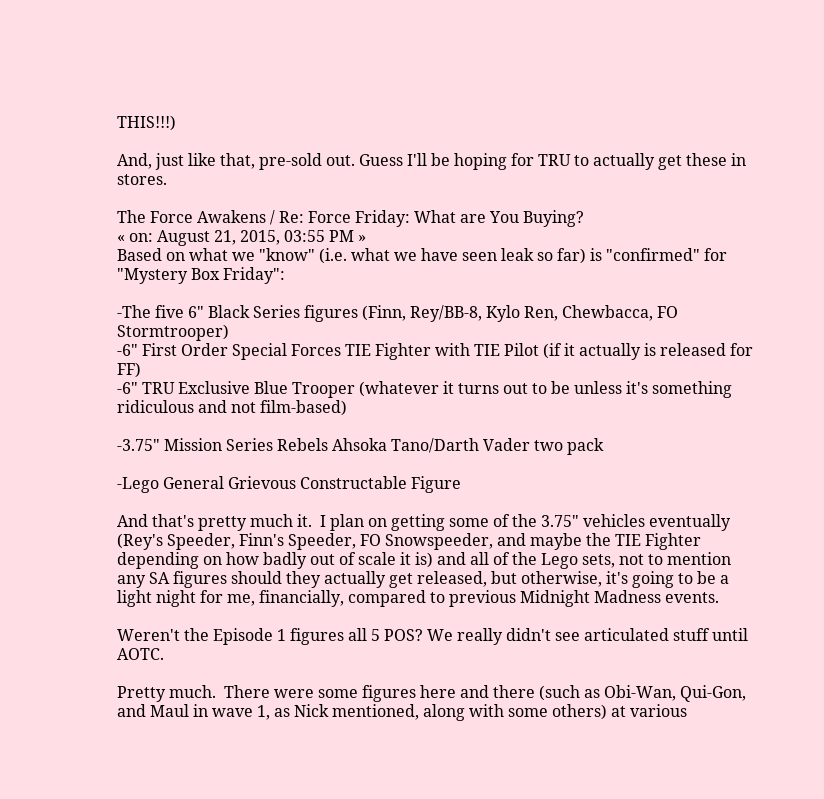THIS!!!)

And, just like that, pre-sold out. Guess I'll be hoping for TRU to actually get these in stores.

The Force Awakens / Re: Force Friday: What are You Buying?
« on: August 21, 2015, 03:55 PM »
Based on what we "know" (i.e. what we have seen leak so far) is "confirmed" for "Mystery Box Friday":

-The five 6" Black Series figures (Finn, Rey/BB-8, Kylo Ren, Chewbacca, FO Stormtrooper)
-6" First Order Special Forces TIE Fighter with TIE Pilot (if it actually is released for FF)
-6" TRU Exclusive Blue Trooper (whatever it turns out to be unless it's something ridiculous and not film-based)

-3.75" Mission Series Rebels Ahsoka Tano/Darth Vader two pack

-Lego General Grievous Constructable Figure

And that's pretty much it.  I plan on getting some of the 3.75" vehicles eventually (Rey's Speeder, Finn's Speeder, FO Snowspeeder, and maybe the TIE Fighter depending on how badly out of scale it is) and all of the Lego sets, not to mention any SA figures should they actually get released, but otherwise, it's going to be a light night for me, financially, compared to previous Midnight Madness events.

Weren't the Episode 1 figures all 5 POS? We really didn't see articulated stuff until AOTC.

Pretty much.  There were some figures here and there (such as Obi-Wan, Qui-Gon, and Maul in wave 1, as Nick mentioned, along with some others) at various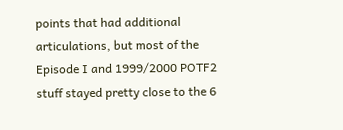points that had additional articulations, but most of the Episode I and 1999/2000 POTF2 stuff stayed pretty close to the 6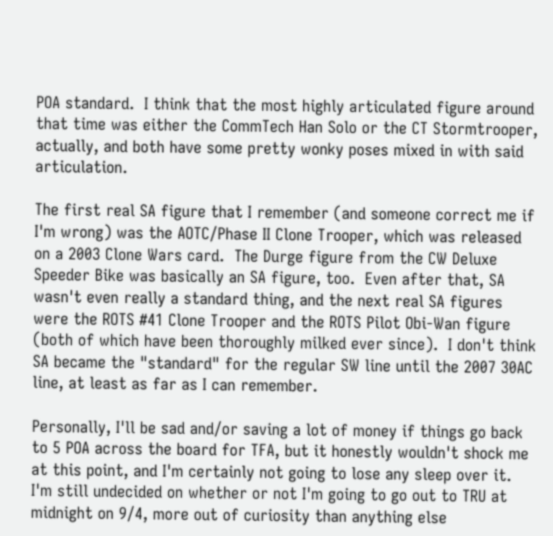POA standard.  I think that the most highly articulated figure around that time was either the CommTech Han Solo or the CT Stormtrooper, actually, and both have some pretty wonky poses mixed in with said articulation.

The first real SA figure that I remember (and someone correct me if I'm wrong) was the AOTC/Phase II Clone Trooper, which was released on a 2003 Clone Wars card.  The Durge figure from the CW Deluxe Speeder Bike was basically an SA figure, too.  Even after that, SA wasn't even really a standard thing, and the next real SA figures were the ROTS #41 Clone Trooper and the ROTS Pilot Obi-Wan figure (both of which have been thoroughly milked ever since).  I don't think SA became the "standard" for the regular SW line until the 2007 30AC line, at least as far as I can remember.

Personally, I'll be sad and/or saving a lot of money if things go back to 5 POA across the board for TFA, but it honestly wouldn't shock me at this point, and I'm certainly not going to lose any sleep over it.  I'm still undecided on whether or not I'm going to go out to TRU at midnight on 9/4, more out of curiosity than anything else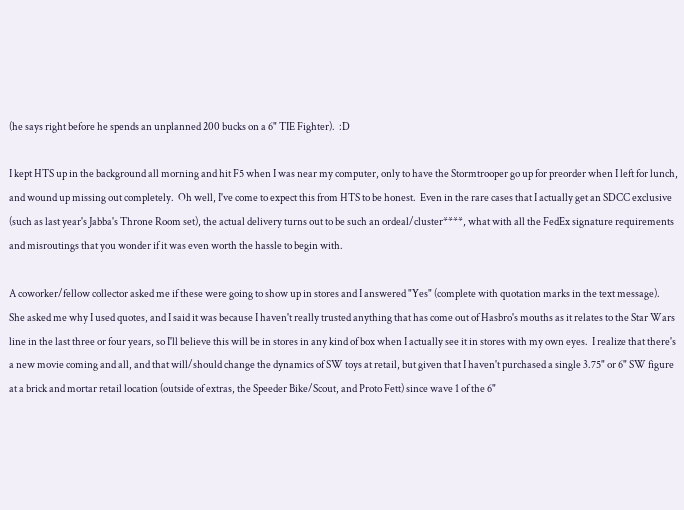(he says right before he spends an unplanned 200 bucks on a 6" TIE Fighter).  :D

I kept HTS up in the background all morning and hit F5 when I was near my computer, only to have the Stormtrooper go up for preorder when I left for lunch, and wound up missing out completely.  Oh well, I've come to expect this from HTS to be honest.  Even in the rare cases that I actually get an SDCC exclusive (such as last year's Jabba's Throne Room set), the actual delivery turns out to be such an ordeal/cluster****, what with all the FedEx signature requirements and misroutings that you wonder if it was even worth the hassle to begin with.

A coworker/fellow collector asked me if these were going to show up in stores and I answered "Yes" (complete with quotation marks in the text message).  She asked me why I used quotes, and I said it was because I haven't really trusted anything that has come out of Hasbro's mouths as it relates to the Star Wars line in the last three or four years, so I'll believe this will be in stores in any kind of box when I actually see it in stores with my own eyes.  I realize that there's a new movie coming and all, and that will/should change the dynamics of SW toys at retail, but given that I haven't purchased a single 3.75" or 6" SW figure at a brick and mortar retail location (outside of extras, the Speeder Bike/Scout, and Proto Fett) since wave 1 of the 6"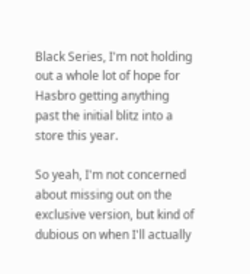Black Series, I'm not holding out a whole lot of hope for Hasbro getting anything past the initial blitz into a store this year.

So yeah, I'm not concerned about missing out on the exclusive version, but kind of dubious on when I'll actually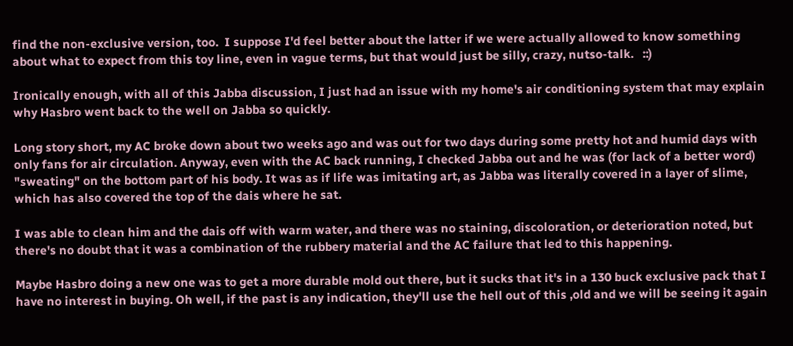find the non-exclusive version, too.  I suppose I'd feel better about the latter if we were actually allowed to know something about what to expect from this toy line, even in vague terms, but that would just be silly, crazy, nutso-talk.   ::)

Ironically enough, with all of this Jabba discussion, I just had an issue with my home's air conditioning system that may explain why Hasbro went back to the well on Jabba so quickly.

Long story short, my AC broke down about two weeks ago and was out for two days during some pretty hot and humid days with only fans for air circulation. Anyway, even with the AC back running, I checked Jabba out and he was (for lack of a better word) "sweating" on the bottom part of his body. It was as if life was imitating art, as Jabba was literally covered in a layer of slime, which has also covered the top of the dais where he sat.

I was able to clean him and the dais off with warm water, and there was no staining, discoloration, or deterioration noted, but there's no doubt that it was a combination of the rubbery material and the AC failure that led to this happening.

Maybe Hasbro doing a new one was to get a more durable mold out there, but it sucks that it's in a 130 buck exclusive pack that I have no interest in buying. Oh well, if the past is any indication, they'll use the hell out of this ,old and we will be seeing it again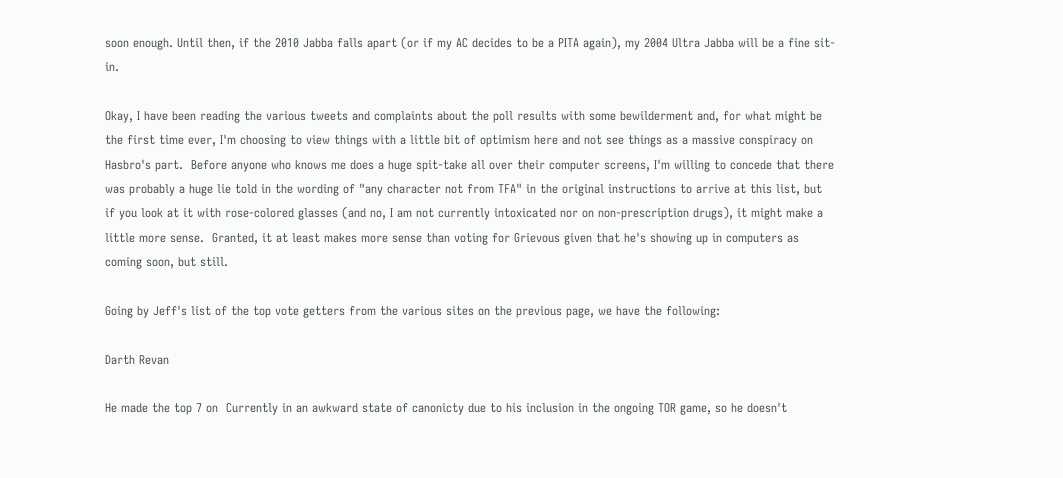soon enough. Until then, if the 2010 Jabba falls apart (or if my AC decides to be a PITA again), my 2004 Ultra Jabba will be a fine sit-in.

Okay, I have been reading the various tweets and complaints about the poll results with some bewilderment and, for what might be the first time ever, I'm choosing to view things with a little bit of optimism here and not see things as a massive conspiracy on Hasbro's part.  Before anyone who knows me does a huge spit-take all over their computer screens, I'm willing to concede that there was probably a huge lie told in the wording of "any character not from TFA" in the original instructions to arrive at this list, but if you look at it with rose-colored glasses (and no, I am not currently intoxicated nor on non-prescription drugs), it might make a little more sense.  Granted, it at least makes more sense than voting for Grievous given that he's showing up in computers as coming soon, but still.

Going by Jeff's list of the top vote getters from the various sites on the previous page, we have the following:

Darth Revan

He made the top 7 on  Currently in an awkward state of canonicty due to his inclusion in the ongoing TOR game, so he doesn't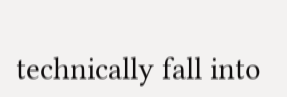technically fall into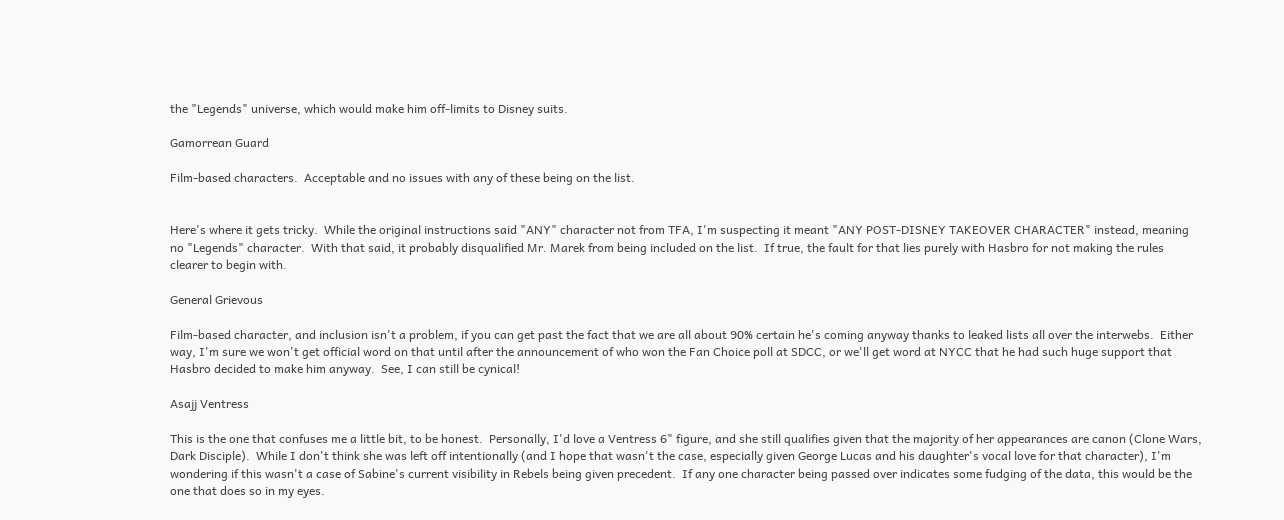the "Legends" universe, which would make him off-limits to Disney suits.

Gamorrean Guard

Film-based characters.  Acceptable and no issues with any of these being on the list.


Here's where it gets tricky.  While the original instructions said "ANY" character not from TFA, I'm suspecting it meant "ANY POST-DISNEY TAKEOVER CHARACTER" instead, meaning no "Legends" character.  With that said, it probably disqualified Mr. Marek from being included on the list.  If true, the fault for that lies purely with Hasbro for not making the rules clearer to begin with.

General Grievous

Film-based character, and inclusion isn't a problem, if you can get past the fact that we are all about 90% certain he's coming anyway thanks to leaked lists all over the interwebs.  Either way, I'm sure we won't get official word on that until after the announcement of who won the Fan Choice poll at SDCC, or we'll get word at NYCC that he had such huge support that Hasbro decided to make him anyway.  See, I can still be cynical!

Asajj Ventress

This is the one that confuses me a little bit, to be honest.  Personally, I'd love a Ventress 6" figure, and she still qualifies given that the majority of her appearances are canon (Clone Wars, Dark Disciple).  While I don't think she was left off intentionally (and I hope that wasn't the case, especially given George Lucas and his daughter's vocal love for that character), I'm wondering if this wasn't a case of Sabine's current visibility in Rebels being given precedent.  If any one character being passed over indicates some fudging of the data, this would be the one that does so in my eyes.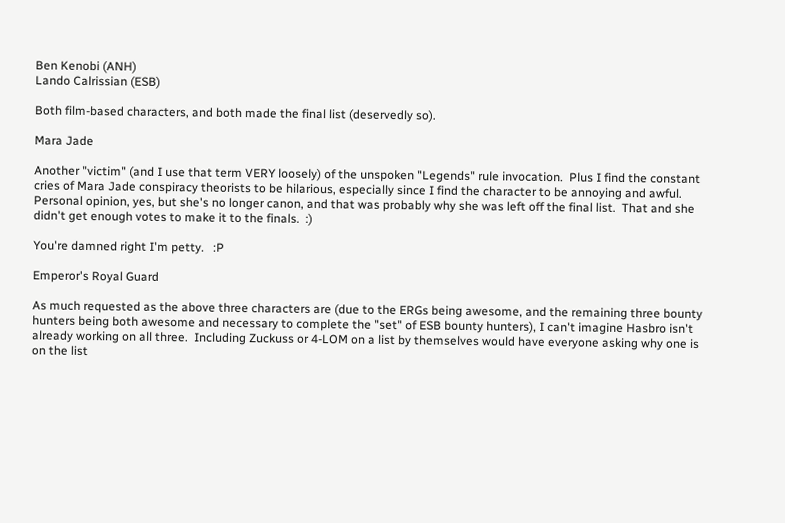Ben Kenobi (ANH)
Lando Calrissian (ESB)

Both film-based characters, and both made the final list (deservedly so).

Mara Jade

Another "victim" (and I use that term VERY loosely) of the unspoken "Legends" rule invocation.  Plus I find the constant cries of Mara Jade conspiracy theorists to be hilarious, especially since I find the character to be annoying and awful.  Personal opinion, yes, but she's no longer canon, and that was probably why she was left off the final list.  That and she didn't get enough votes to make it to the finals.  :)

You're damned right I'm petty.   :P

Emperor's Royal Guard

As much requested as the above three characters are (due to the ERGs being awesome, and the remaining three bounty hunters being both awesome and necessary to complete the "set" of ESB bounty hunters), I can't imagine Hasbro isn't already working on all three.  Including Zuckuss or 4-LOM on a list by themselves would have everyone asking why one is on the list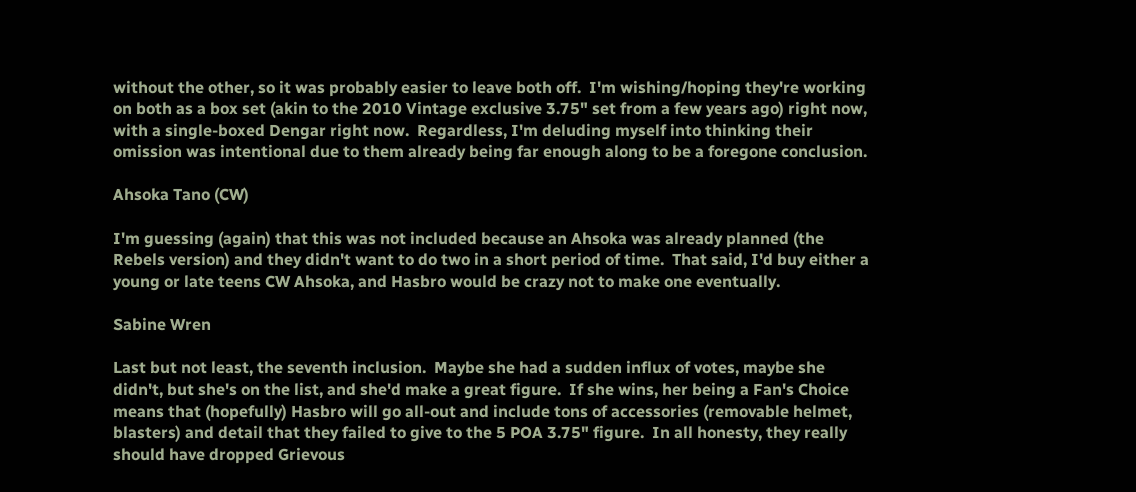without the other, so it was probably easier to leave both off.  I'm wishing/hoping they're working on both as a box set (akin to the 2010 Vintage exclusive 3.75" set from a few years ago) right now, with a single-boxed Dengar right now.  Regardless, I'm deluding myself into thinking their omission was intentional due to them already being far enough along to be a foregone conclusion.

Ahsoka Tano (CW)

I'm guessing (again) that this was not included because an Ahsoka was already planned (the Rebels version) and they didn't want to do two in a short period of time.  That said, I'd buy either a young or late teens CW Ahsoka, and Hasbro would be crazy not to make one eventually.

Sabine Wren

Last but not least, the seventh inclusion.  Maybe she had a sudden influx of votes, maybe she didn't, but she's on the list, and she'd make a great figure.  If she wins, her being a Fan's Choice means that (hopefully) Hasbro will go all-out and include tons of accessories (removable helmet, blasters) and detail that they failed to give to the 5 POA 3.75" figure.  In all honesty, they really should have dropped Grievous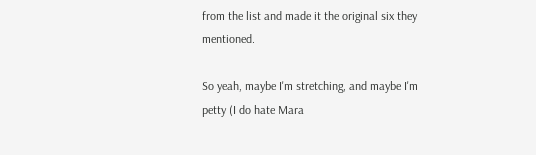from the list and made it the original six they mentioned.

So yeah, maybe I'm stretching, and maybe I'm petty (I do hate Mara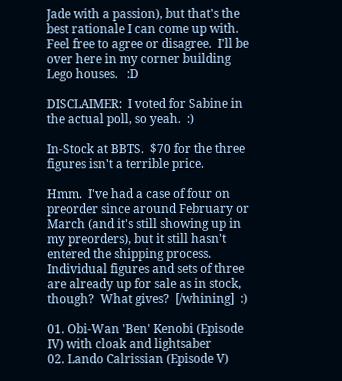Jade with a passion), but that's the best rationale I can come up with.  Feel free to agree or disagree.  I'll be over here in my corner building Lego houses.   :D

DISCLAIMER:  I voted for Sabine in the actual poll, so yeah.  :)

In-Stock at BBTS.  $70 for the three figures isn't a terrible price.

Hmm.  I've had a case of four on preorder since around February or March (and it's still showing up in my preorders), but it still hasn't entered the shipping process.  Individual figures and sets of three are already up for sale as in stock, though?  What gives?  [/whining]  :)

01. Obi-Wan 'Ben' Kenobi (Episode IV) with cloak and lightsaber
02. Lando Calrissian (Episode V)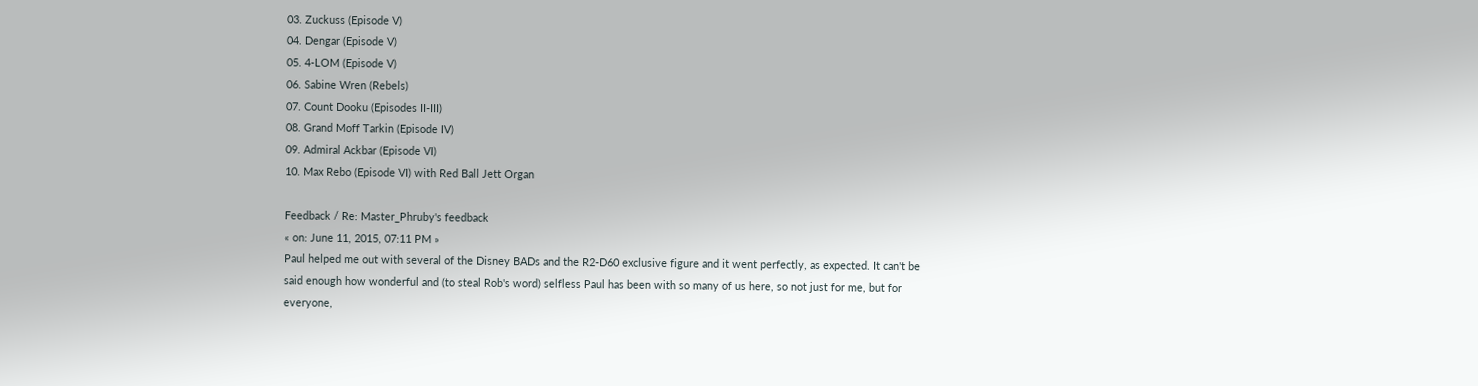03. Zuckuss (Episode V)
04. Dengar (Episode V)
05. 4-LOM (Episode V)
06. Sabine Wren (Rebels)
07. Count Dooku (Episodes II-III)
08. Grand Moff Tarkin (Episode IV)
09. Admiral Ackbar (Episode VI)
10. Max Rebo (Episode VI) with Red Ball Jett Organ

Feedback / Re: Master_Phruby's feedback
« on: June 11, 2015, 07:11 PM »
Paul helped me out with several of the Disney BADs and the R2-D60 exclusive figure and it went perfectly, as expected. It can't be said enough how wonderful and (to steal Rob's word) selfless Paul has been with so many of us here, so not just for me, but for everyone,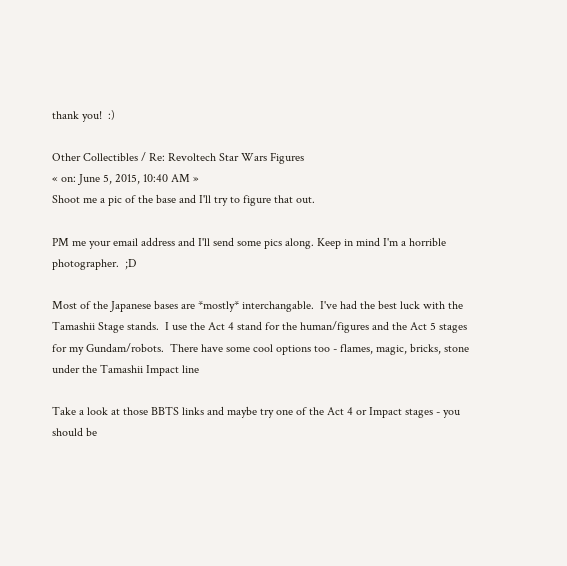thank you!  :)

Other Collectibles / Re: Revoltech Star Wars Figures
« on: June 5, 2015, 10:40 AM »
Shoot me a pic of the base and I'll try to figure that out.

PM me your email address and I'll send some pics along. Keep in mind I'm a horrible photographer.  ;D

Most of the Japanese bases are *mostly* interchangable.  I've had the best luck with the Tamashii Stage stands.  I use the Act 4 stand for the human/figures and the Act 5 stages for my Gundam/robots.  There have some cool options too - flames, magic, bricks, stone under the Tamashii Impact line

Take a look at those BBTS links and maybe try one of the Act 4 or Impact stages - you should be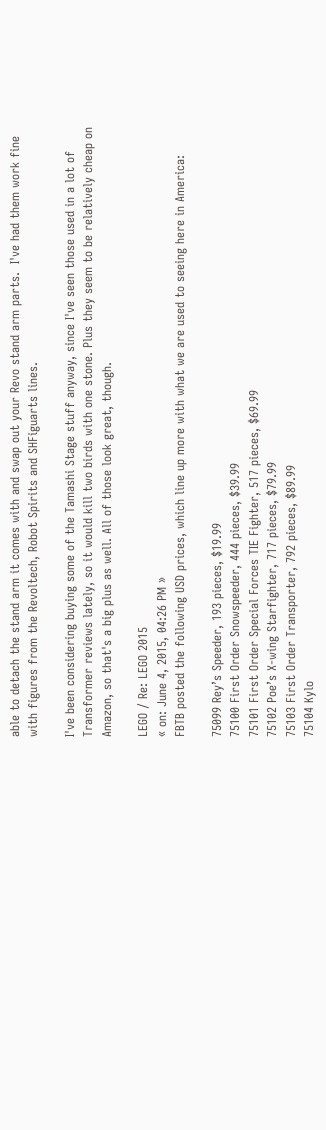able to detach the stand arm it comes with and swap out your Revo stand arm parts.  I've had them work fine with figures from the Revoltech, Robot Spirits and SHFiguarts lines.

I've been considering buying some of the Tamashi Stage stuff anyway, since I've seen those used in a lot of Transformer reviews lately, so it would kill two birds with one stone. Plus they seem to be relatively cheap on Amazon, so that's a big plus as well. All of those look great, though.

LEGO / Re: LEGO 2015
« on: June 4, 2015, 04:26 PM »
FBTB posted the following USD prices, which line up more with what we are used to seeing here in America:

75099 Rey’s Speeder, 193 pieces, $19.99
75100 First Order Snowspeeder, 444 pieces, $39.99
75101 First Order Special Forces TIE Fighter, 517 pieces, $69.99
75102 Poe’s X-wing Starfighter, 717 pieces, $79.99
75103 First Order Transporter, 792 pieces, $89.99
75104 Kylo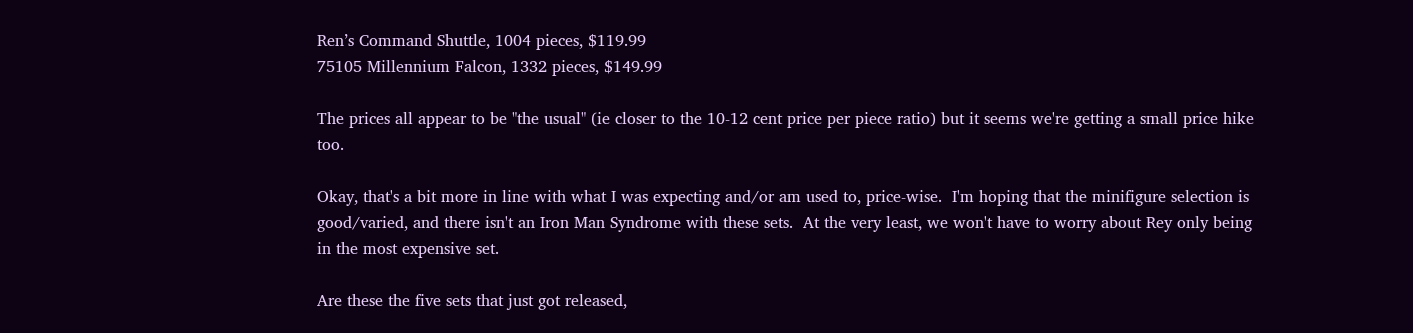Ren’s Command Shuttle, 1004 pieces, $119.99
75105 Millennium Falcon, 1332 pieces, $149.99

The prices all appear to be "the usual" (ie closer to the 10-12 cent price per piece ratio) but it seems we're getting a small price hike too.

Okay, that's a bit more in line with what I was expecting and/or am used to, price-wise.  I'm hoping that the minifigure selection is good/varied, and there isn't an Iron Man Syndrome with these sets.  At the very least, we won't have to worry about Rey only being in the most expensive set.

Are these the five sets that just got released,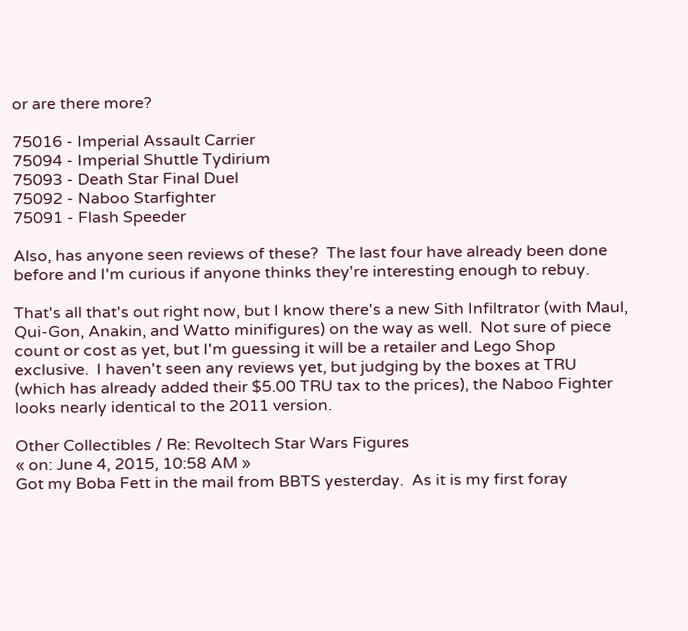or are there more?

75016 - Imperial Assault Carrier
75094 - Imperial Shuttle Tydirium
75093 - Death Star Final Duel
75092 - Naboo Starfighter
75091 - Flash Speeder

Also, has anyone seen reviews of these?  The last four have already been done before and I'm curious if anyone thinks they're interesting enough to rebuy.

That's all that's out right now, but I know there's a new Sith Infiltrator (with Maul, Qui-Gon, Anakin, and Watto minifigures) on the way as well.  Not sure of piece count or cost as yet, but I'm guessing it will be a retailer and Lego Shop exclusive.  I haven't seen any reviews yet, but judging by the boxes at TRU (which has already added their $5.00 TRU tax to the prices), the Naboo Fighter looks nearly identical to the 2011 version.

Other Collectibles / Re: Revoltech Star Wars Figures
« on: June 4, 2015, 10:58 AM »
Got my Boba Fett in the mail from BBTS yesterday.  As it is my first foray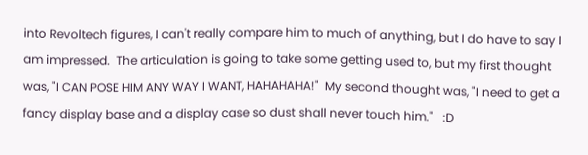into Revoltech figures, I can't really compare him to much of anything, but I do have to say I am impressed.  The articulation is going to take some getting used to, but my first thought was, "I CAN POSE HIM ANY WAY I WANT, HAHAHAHA!"  My second thought was, "I need to get a fancy display base and a display case so dust shall never touch him."   :D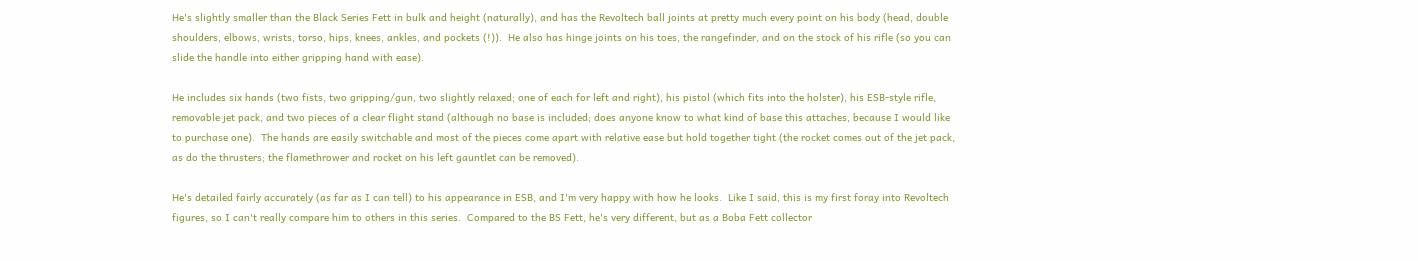He's slightly smaller than the Black Series Fett in bulk and height (naturally), and has the Revoltech ball joints at pretty much every point on his body (head, double shoulders, elbows, wrists, torso, hips, knees, ankles, and pockets (!)).  He also has hinge joints on his toes, the rangefinder, and on the stock of his rifle (so you can slide the handle into either gripping hand with ease).

He includes six hands (two fists, two gripping/gun, two slightly relaxed; one of each for left and right), his pistol (which fits into the holster), his ESB-style rifle, removable jet pack, and two pieces of a clear flight stand (although no base is included; does anyone know to what kind of base this attaches, because I would like to purchase one).  The hands are easily switchable and most of the pieces come apart with relative ease but hold together tight (the rocket comes out of the jet pack, as do the thrusters; the flamethrower and rocket on his left gauntlet can be removed).

He's detailed fairly accurately (as far as I can tell) to his appearance in ESB, and I'm very happy with how he looks.  Like I said, this is my first foray into Revoltech figures, so I can't really compare him to others in this series.  Compared to the BS Fett, he's very different, but as a Boba Fett collector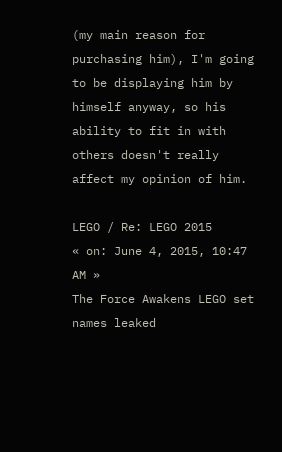(my main reason for purchasing him), I'm going to be displaying him by himself anyway, so his ability to fit in with others doesn't really affect my opinion of him.

LEGO / Re: LEGO 2015
« on: June 4, 2015, 10:47 AM »
The Force Awakens LEGO set names leaked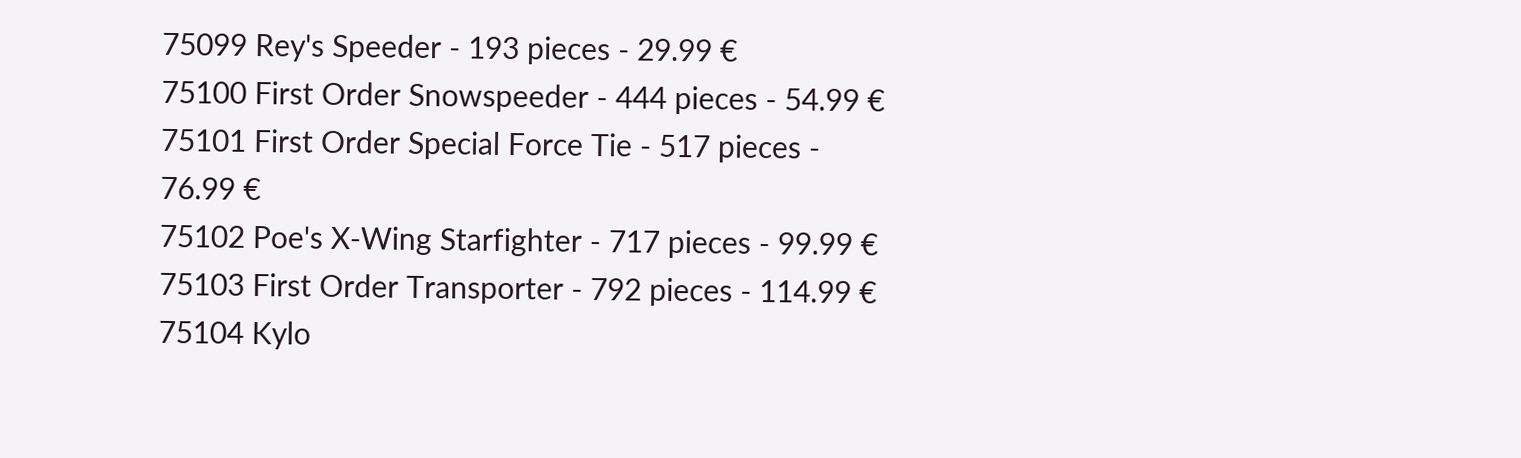75099 Rey's Speeder - 193 pieces - 29.99 €
75100 First Order Snowspeeder - 444 pieces - 54.99 €
75101 First Order Special Force Tie - 517 pieces - 76.99 €
75102 Poe's X-Wing Starfighter - 717 pieces - 99.99 €
75103 First Order Transporter - 792 pieces - 114.99 €
75104 Kylo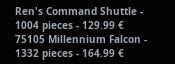Ren's Command Shuttle - 1004 pieces - 129.99 €
75105 Millennium Falcon - 1332 pieces - 164.99 €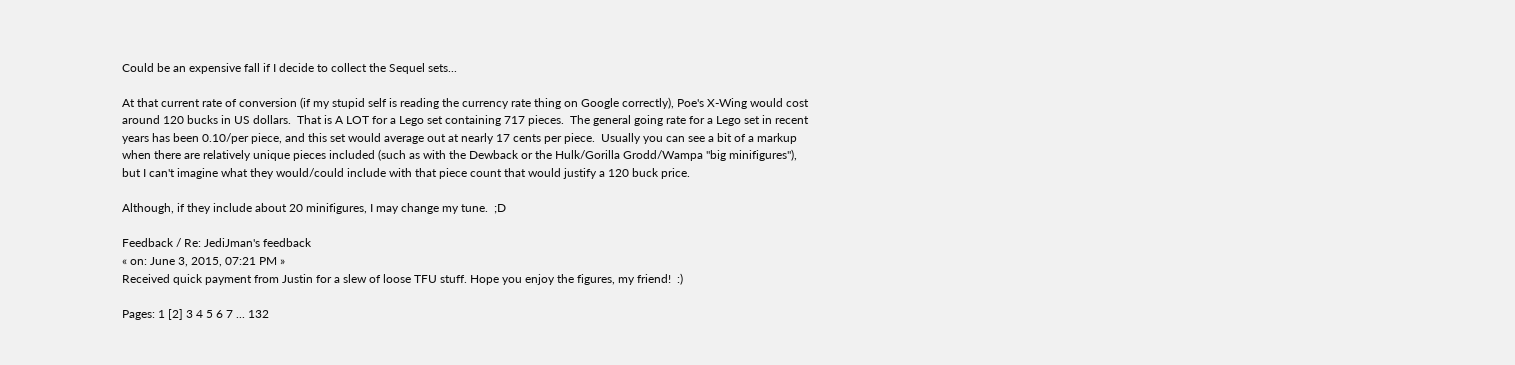Could be an expensive fall if I decide to collect the Sequel sets...

At that current rate of conversion (if my stupid self is reading the currency rate thing on Google correctly), Poe's X-Wing would cost around 120 bucks in US dollars.  That is A LOT for a Lego set containing 717 pieces.  The general going rate for a Lego set in recent years has been 0.10/per piece, and this set would average out at nearly 17 cents per piece.  Usually you can see a bit of a markup when there are relatively unique pieces included (such as with the Dewback or the Hulk/Gorilla Grodd/Wampa "big minifigures"), but I can't imagine what they would/could include with that piece count that would justify a 120 buck price.

Although, if they include about 20 minifigures, I may change my tune.  ;D

Feedback / Re: JediJman's feedback
« on: June 3, 2015, 07:21 PM »
Received quick payment from Justin for a slew of loose TFU stuff. Hope you enjoy the figures, my friend!  :)

Pages: 1 [2] 3 4 5 6 7 ... 132